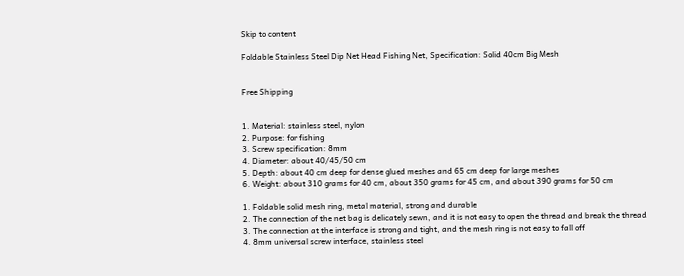Skip to content

Foldable Stainless Steel Dip Net Head Fishing Net, Specification: Solid 40cm Big Mesh


Free Shipping


1. Material: stainless steel, nylon
2. Purpose: for fishing
3. Screw specification: 8mm
4. Diameter: about 40/45/50 cm
5. Depth: about 40 cm deep for dense glued meshes and 65 cm deep for large meshes
6. Weight: about 310 grams for 40 cm, about 350 grams for 45 cm, and about 390 grams for 50 cm

1. Foldable solid mesh ring, metal material, strong and durable
2. The connection of the net bag is delicately sewn, and it is not easy to open the thread and break the thread
3. The connection at the interface is strong and tight, and the mesh ring is not easy to fall off
4. 8mm universal screw interface, stainless steel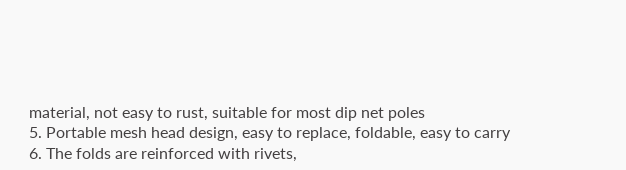material, not easy to rust, suitable for most dip net poles
5. Portable mesh head design, easy to replace, foldable, easy to carry
6. The folds are reinforced with rivets,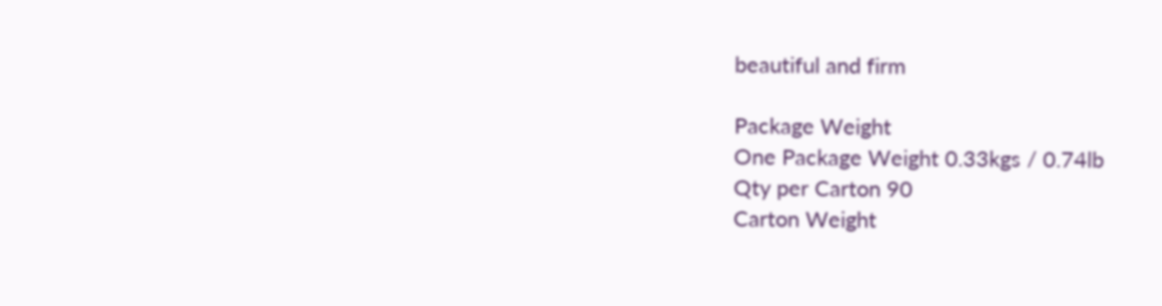beautiful and firm

Package Weight
One Package Weight 0.33kgs / 0.74lb
Qty per Carton 90
Carton Weight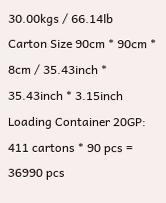30.00kgs / 66.14lb
Carton Size 90cm * 90cm * 8cm / 35.43inch * 35.43inch * 3.15inch
Loading Container 20GP: 411 cartons * 90 pcs = 36990 pcs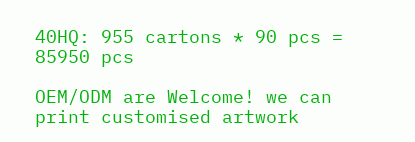40HQ: 955 cartons * 90 pcs = 85950 pcs

OEM/ODM are Welcome! we can print customised artwork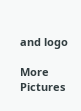and logo

More Pictures